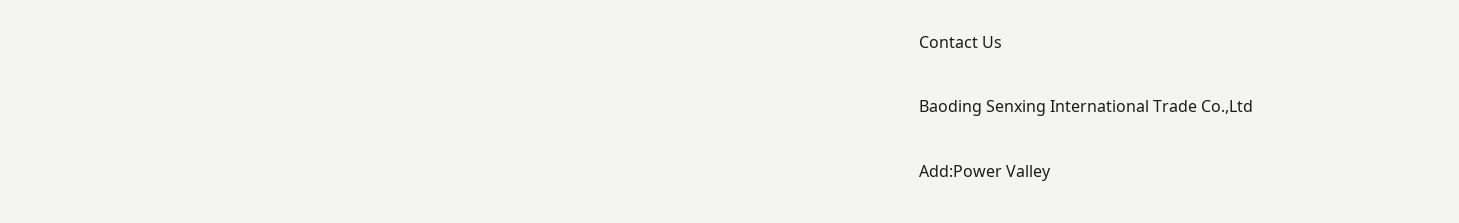Contact Us

Baoding Senxing International Trade Co.,Ltd

Add:Power Valley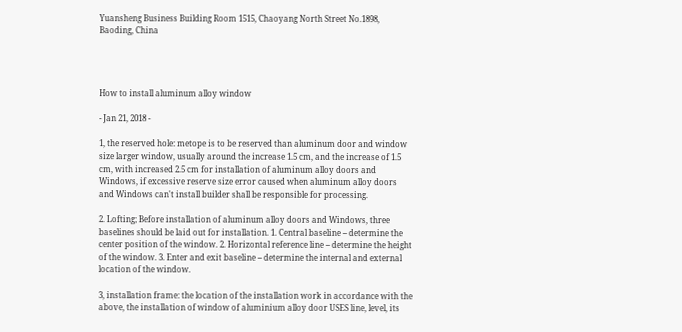Yuansheng Business Building Room 1515, Chaoyang North Street No.1898, Baoding, China




How to install aluminum alloy window

- Jan 21, 2018 -

1, the reserved hole: metope is to be reserved than aluminum door and window size larger window, usually around the increase 1.5 cm, and the increase of 1.5 cm, with increased 2.5 cm for installation of aluminum alloy doors and Windows, if excessive reserve size error caused when aluminum alloy doors and Windows can't install builder shall be responsible for processing.

2. Lofting; Before installation of aluminum alloy doors and Windows, three baselines should be laid out for installation. 1. Central baseline -- determine the center position of the window. 2. Horizontal reference line -- determine the height of the window. 3. Enter and exit baseline -- determine the internal and external location of the window.

3, installation frame: the location of the installation work in accordance with the above, the installation of window of aluminium alloy door USES line, level, its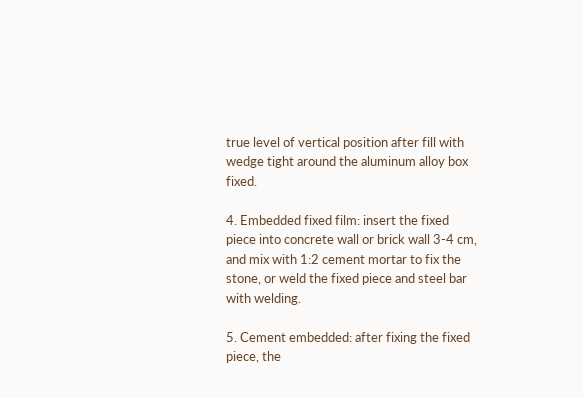true level of vertical position after fill with wedge tight around the aluminum alloy box fixed.

4. Embedded fixed film: insert the fixed piece into concrete wall or brick wall 3-4 cm, and mix with 1:2 cement mortar to fix the stone, or weld the fixed piece and steel bar with welding.

5. Cement embedded: after fixing the fixed piece, the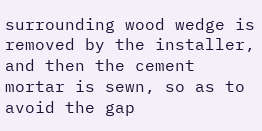surrounding wood wedge is removed by the installer, and then the cement mortar is sewn, so as to avoid the gap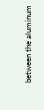between the aluminum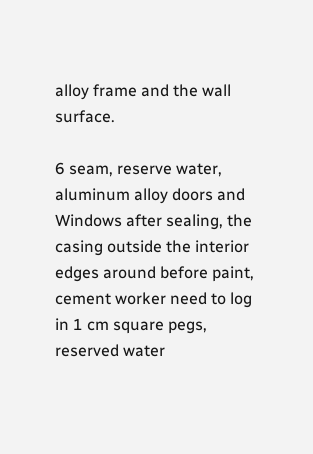alloy frame and the wall surface.

6 seam, reserve water, aluminum alloy doors and Windows after sealing, the casing outside the interior edges around before paint, cement worker need to log in 1 cm square pegs, reserved water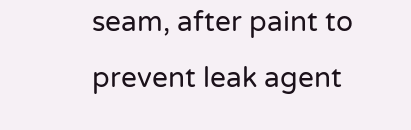seam, after paint to prevent leak agent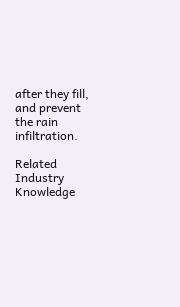after they fill, and prevent the rain infiltration.

Related Industry Knowledge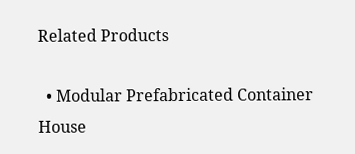Related Products

  • Modular Prefabricated Container House